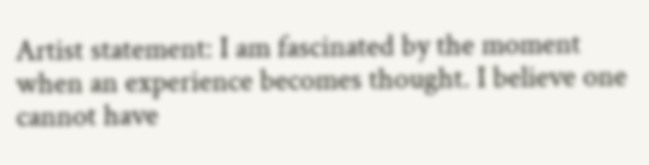Artist statement: I am fascinated by the moment when an experience becomes thought. I believe one cannot have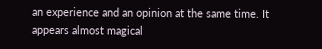an experience and an opinion at the same time. It appears almost magical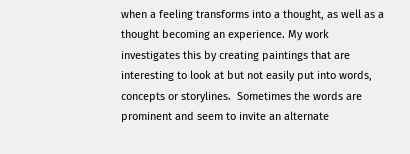when a feeling transforms into a thought, as well as a thought becoming an experience. My work investigates this by creating paintings that are interesting to look at but not easily put into words, concepts or storylines.  Sometimes the words are prominent and seem to invite an alternate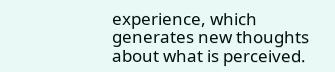experience, which generates new thoughts about what is perceived.